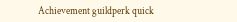Achievement guildperk quick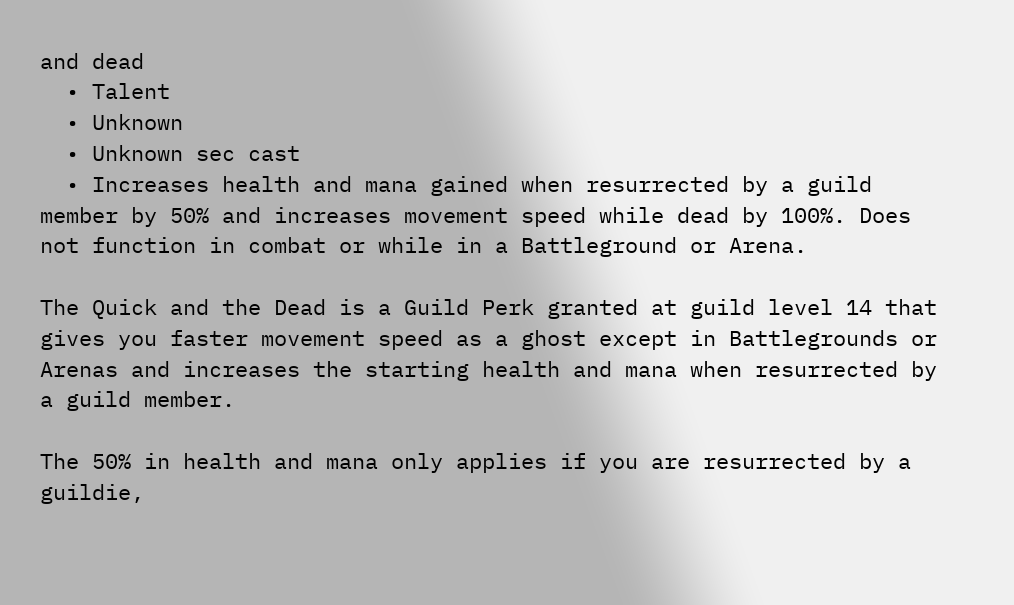and dead
  • Talent
  • Unknown
  • Unknown sec cast
  • Increases health and mana gained when resurrected by a guild member by 50% and increases movement speed while dead by 100%. Does not function in combat or while in a Battleground or Arena.

The Quick and the Dead is a Guild Perk granted at guild level 14 that gives you faster movement speed as a ghost except in Battlegrounds or Arenas and increases the starting health and mana when resurrected by a guild member.

The 50% in health and mana only applies if you are resurrected by a guildie,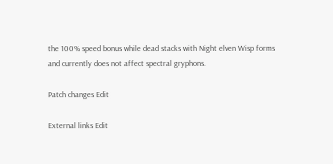the 100% speed bonus while dead stacks with Night elven Wisp forms and currently does not affect spectral gryphons.

Patch changes Edit

External links Edit